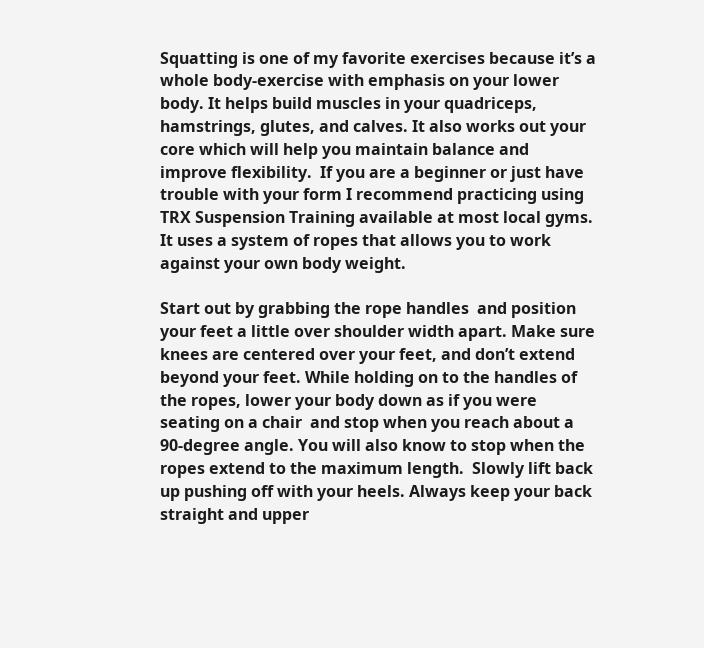Squatting is one of my favorite exercises because it’s a whole body-exercise with emphasis on your lower body. It helps build muscles in your quadriceps, hamstrings, glutes, and calves. It also works out your core which will help you maintain balance and improve flexibility.  If you are a beginner or just have trouble with your form I recommend practicing using TRX Suspension Training available at most local gyms.  It uses a system of ropes that allows you to work against your own body weight.

Start out by grabbing the rope handles  and position your feet a little over shoulder width apart. Make sure knees are centered over your feet, and don’t extend beyond your feet. While holding on to the handles of the ropes, lower your body down as if you were seating on a chair  and stop when you reach about a 90-degree angle. You will also know to stop when the ropes extend to the maximum length.  Slowly lift back up pushing off with your heels. Always keep your back straight and upper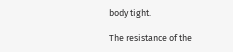body tight.

The resistance of the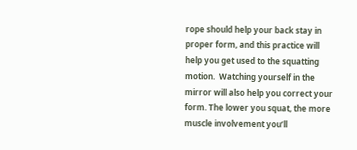rope should help your back stay in proper form, and this practice will help you get used to the squatting motion.  Watching yourself in the mirror will also help you correct your form. The lower you squat, the more muscle involvement you’ll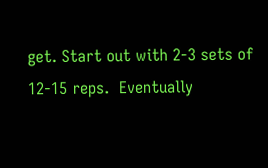get. Start out with 2-3 sets of 12-15 reps.  Eventually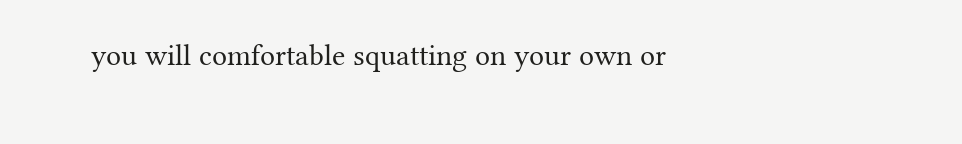you will comfortable squatting on your own or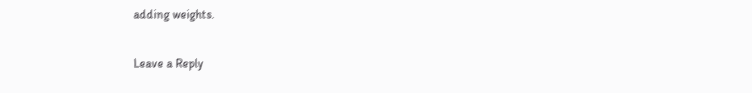adding weights.

Leave a Reply